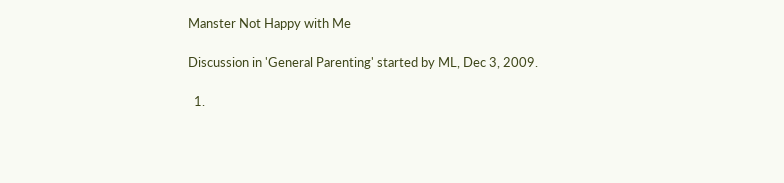Manster Not Happy with Me

Discussion in 'General Parenting' started by ML, Dec 3, 2009.

  1.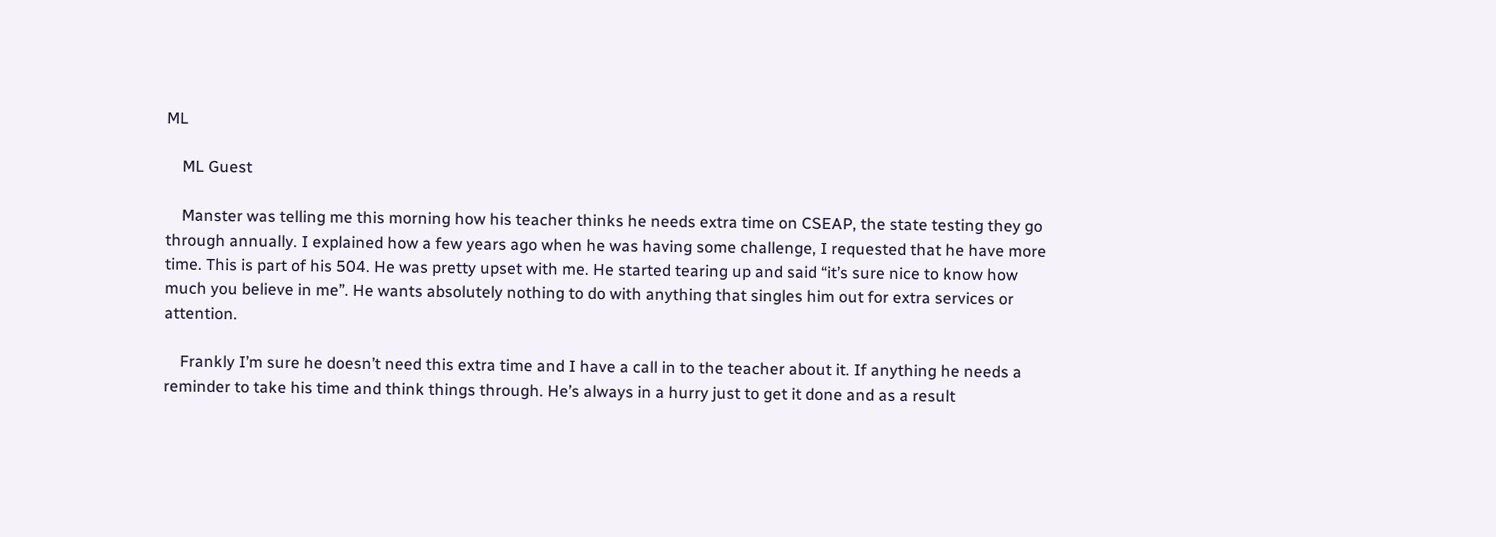ML

    ML Guest

    Manster was telling me this morning how his teacher thinks he needs extra time on CSEAP, the state testing they go through annually. I explained how a few years ago when he was having some challenge, I requested that he have more time. This is part of his 504. He was pretty upset with me. He started tearing up and said “it’s sure nice to know how much you believe in me”. He wants absolutely nothing to do with anything that singles him out for extra services or attention.

    Frankly I’m sure he doesn’t need this extra time and I have a call in to the teacher about it. If anything he needs a reminder to take his time and think things through. He’s always in a hurry just to get it done and as a result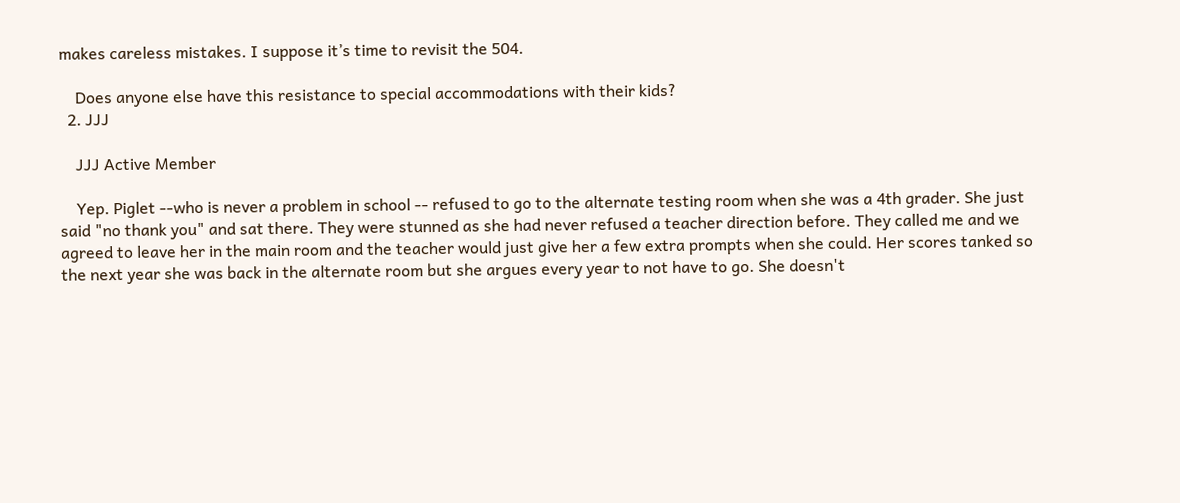makes careless mistakes. I suppose it’s time to revisit the 504.

    Does anyone else have this resistance to special accommodations with their kids?
  2. JJJ

    JJJ Active Member

    Yep. Piglet --who is never a problem in school -- refused to go to the alternate testing room when she was a 4th grader. She just said "no thank you" and sat there. They were stunned as she had never refused a teacher direction before. They called me and we agreed to leave her in the main room and the teacher would just give her a few extra prompts when she could. Her scores tanked so the next year she was back in the alternate room but she argues every year to not have to go. She doesn't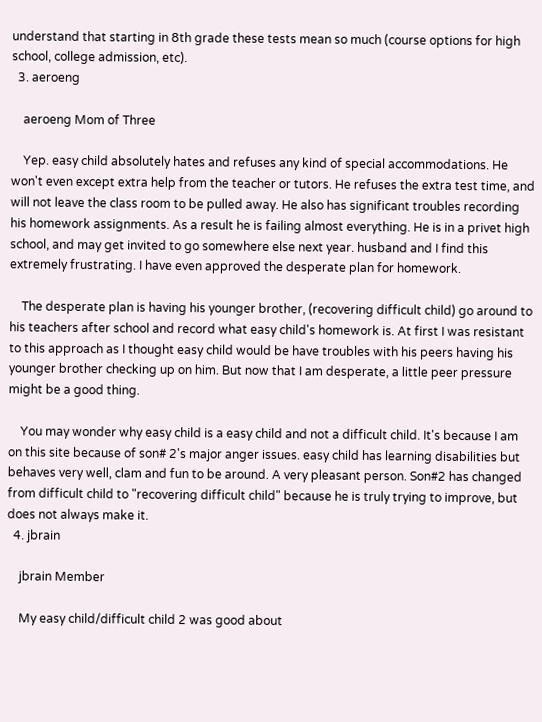understand that starting in 8th grade these tests mean so much (course options for high school, college admission, etc).
  3. aeroeng

    aeroeng Mom of Three

    Yep. easy child absolutely hates and refuses any kind of special accommodations. He won't even except extra help from the teacher or tutors. He refuses the extra test time, and will not leave the class room to be pulled away. He also has significant troubles recording his homework assignments. As a result he is failing almost everything. He is in a privet high school, and may get invited to go somewhere else next year. husband and I find this extremely frustrating. I have even approved the desperate plan for homework.

    The desperate plan is having his younger brother, (recovering difficult child) go around to his teachers after school and record what easy child's homework is. At first I was resistant to this approach as I thought easy child would be have troubles with his peers having his younger brother checking up on him. But now that I am desperate, a little peer pressure might be a good thing.

    You may wonder why easy child is a easy child and not a difficult child. It's because I am on this site because of son# 2's major anger issues. easy child has learning disabilities but behaves very well, clam and fun to be around. A very pleasant person. Son#2 has changed from difficult child to "recovering difficult child" because he is truly trying to improve, but does not always make it.
  4. jbrain

    jbrain Member

    My easy child/difficult child 2 was good about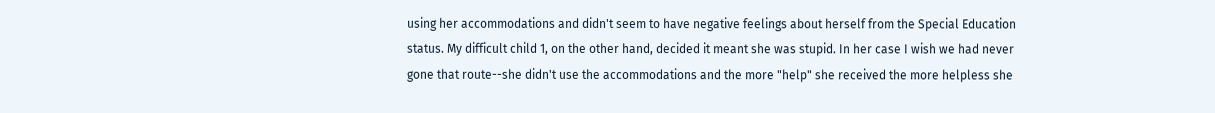using her accommodations and didn't seem to have negative feelings about herself from the Special Education status. My difficult child 1, on the other hand, decided it meant she was stupid. In her case I wish we had never gone that route--she didn't use the accommodations and the more "help" she received the more helpless she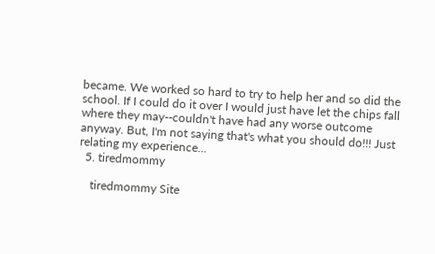became. We worked so hard to try to help her and so did the school. If I could do it over I would just have let the chips fall where they may--couldn't have had any worse outcome anyway. But, I'm not saying that's what you should do!!! Just relating my experience...
  5. tiredmommy

    tiredmommy Site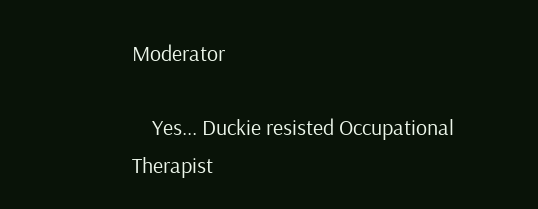Moderator

    Yes... Duckie resisted Occupational Therapist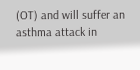(OT) and will suffer an asthma attack in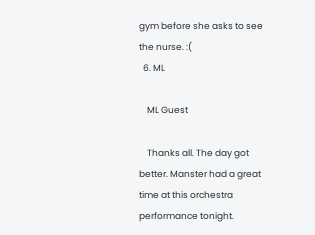gym before she asks to see the nurse. :(
  6. ML

    ML Guest

    Thanks all. The day got better. Manster had a great time at this orchestra performance tonight.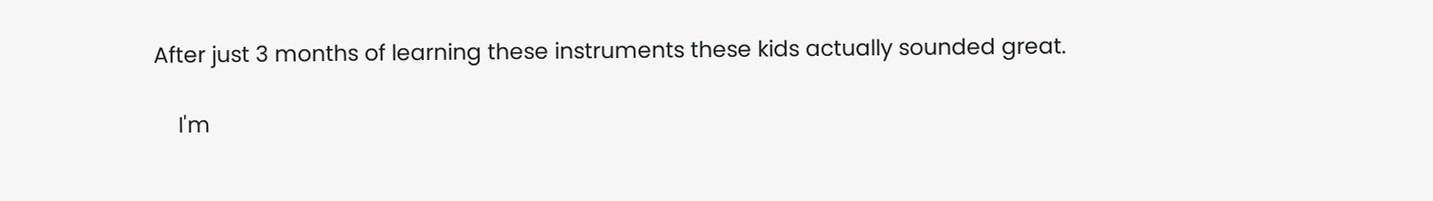After just 3 months of learning these instruments these kids actually sounded great.

    I'm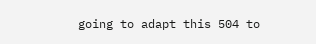going to adapt this 504 to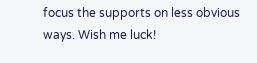focus the supports on less obvious ways. Wish me luck!